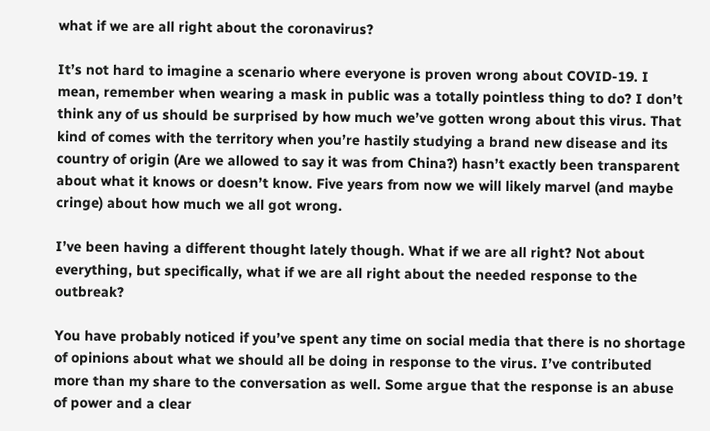what if we are all right about the coronavirus?

It’s not hard to imagine a scenario where everyone is proven wrong about COVID-19. I mean, remember when wearing a mask in public was a totally pointless thing to do? I don’t think any of us should be surprised by how much we’ve gotten wrong about this virus. That kind of comes with the territory when you’re hastily studying a brand new disease and its country of origin (Are we allowed to say it was from China?) hasn’t exactly been transparent about what it knows or doesn’t know. Five years from now we will likely marvel (and maybe cringe) about how much we all got wrong.

I’ve been having a different thought lately though. What if we are all right? Not about everything, but specifically, what if we are all right about the needed response to the outbreak?

You have probably noticed if you’ve spent any time on social media that there is no shortage of opinions about what we should all be doing in response to the virus. I’ve contributed more than my share to the conversation as well. Some argue that the response is an abuse of power and a clear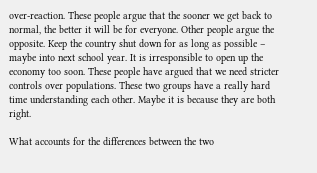over-reaction. These people argue that the sooner we get back to normal, the better it will be for everyone. Other people argue the opposite. Keep the country shut down for as long as possible – maybe into next school year. It is irresponsible to open up the economy too soon. These people have argued that we need stricter controls over populations. These two groups have a really hard time understanding each other. Maybe it is because they are both right.

What accounts for the differences between the two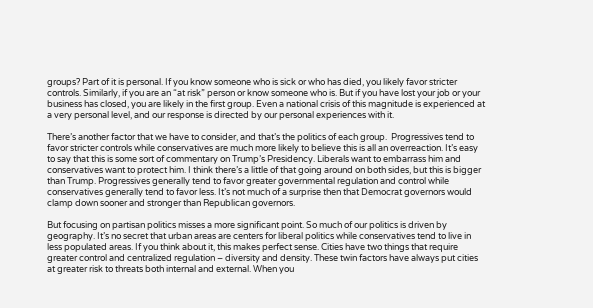groups? Part of it is personal. If you know someone who is sick or who has died, you likely favor stricter controls. Similarly, if you are an “at risk” person or know someone who is. But if you have lost your job or your business has closed, you are likely in the first group. Even a national crisis of this magnitude is experienced at a very personal level, and our response is directed by our personal experiences with it.

There’s another factor that we have to consider, and that’s the politics of each group.  Progressives tend to favor stricter controls while conservatives are much more likely to believe this is all an overreaction. It’s easy to say that this is some sort of commentary on Trump’s Presidency. Liberals want to embarrass him and conservatives want to protect him. I think there’s a little of that going around on both sides, but this is bigger than Trump. Progressives generally tend to favor greater governmental regulation and control while conservatives generally tend to favor less. It’s not much of a surprise then that Democrat governors would clamp down sooner and stronger than Republican governors.

But focusing on partisan politics misses a more significant point. So much of our politics is driven by geography. It’s no secret that urban areas are centers for liberal politics while conservatives tend to live in less populated areas. If you think about it, this makes perfect sense. Cities have two things that require greater control and centralized regulation – diversity and density. These twin factors have always put cities at greater risk to threats both internal and external. When you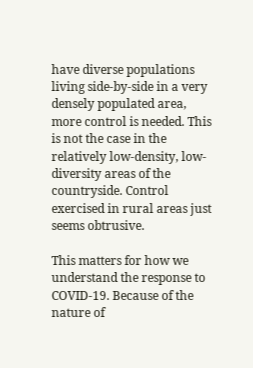have diverse populations living side-by-side in a very densely populated area, more control is needed. This is not the case in the relatively low-density, low-diversity areas of the countryside. Control exercised in rural areas just seems obtrusive.

This matters for how we understand the response to COVID-19. Because of the nature of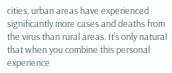cities, urban areas have experienced significantly more cases and deaths from the virus than rural areas. It’s only natural that when you combine this personal experience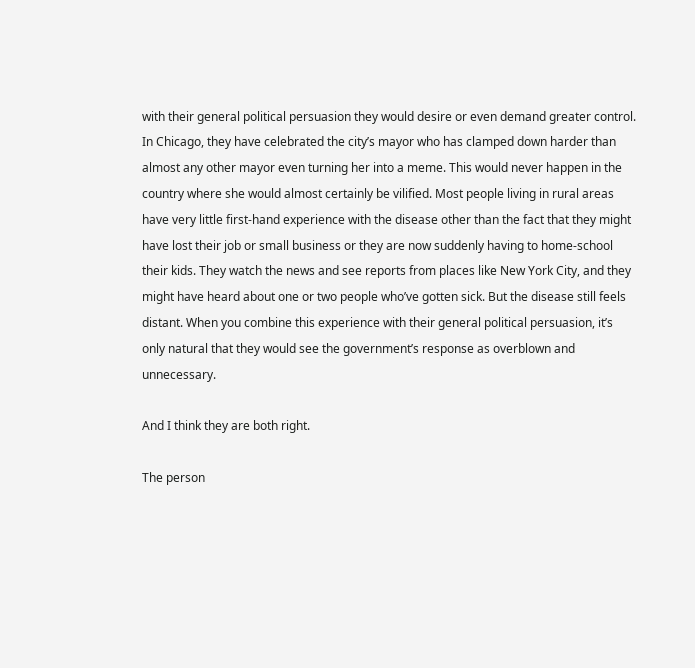with their general political persuasion they would desire or even demand greater control. In Chicago, they have celebrated the city’s mayor who has clamped down harder than almost any other mayor even turning her into a meme. This would never happen in the country where she would almost certainly be vilified. Most people living in rural areas have very little first-hand experience with the disease other than the fact that they might have lost their job or small business or they are now suddenly having to home-school their kids. They watch the news and see reports from places like New York City, and they might have heard about one or two people who’ve gotten sick. But the disease still feels distant. When you combine this experience with their general political persuasion, it’s only natural that they would see the government’s response as overblown and unnecessary.

And I think they are both right.

The person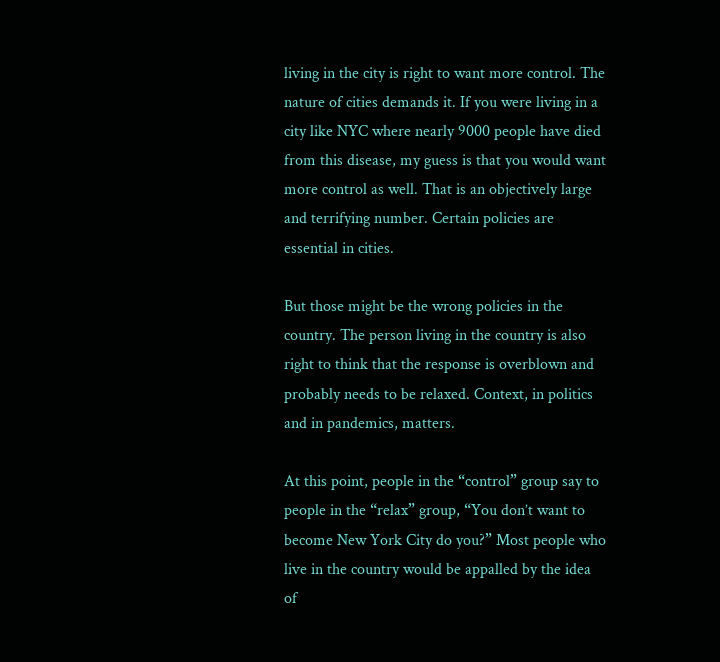living in the city is right to want more control. The nature of cities demands it. If you were living in a city like NYC where nearly 9000 people have died from this disease, my guess is that you would want more control as well. That is an objectively large and terrifying number. Certain policies are essential in cities.

But those might be the wrong policies in the country. The person living in the country is also right to think that the response is overblown and probably needs to be relaxed. Context, in politics and in pandemics, matters.

At this point, people in the “control” group say to people in the “relax” group, “You don’t want to become New York City do you?” Most people who live in the country would be appalled by the idea of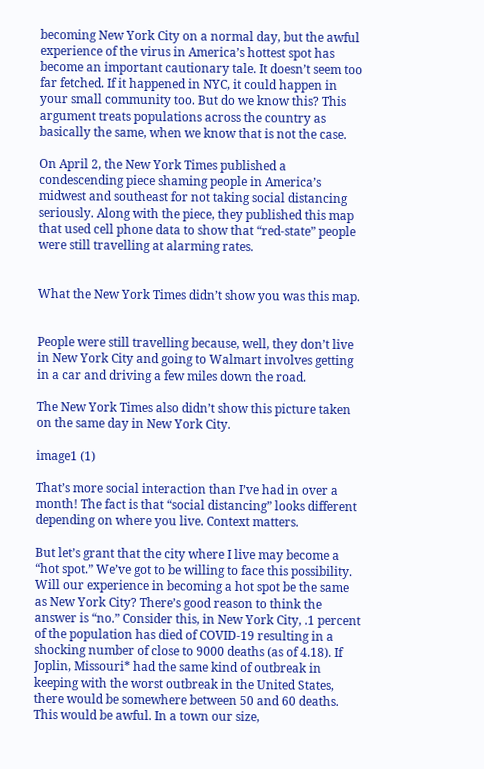becoming New York City on a normal day, but the awful experience of the virus in America’s hottest spot has become an important cautionary tale. It doesn’t seem too far fetched. If it happened in NYC, it could happen in your small community too. But do we know this? This argument treats populations across the country as basically the same, when we know that is not the case.

On April 2, the New York Times published a condescending piece shaming people in America’s midwest and southeast for not taking social distancing seriously. Along with the piece, they published this map that used cell phone data to show that “red-state” people were still travelling at alarming rates.


What the New York Times didn’t show you was this map.


People were still travelling because, well, they don’t live in New York City and going to Walmart involves getting in a car and driving a few miles down the road.

The New York Times also didn’t show this picture taken on the same day in New York City.

image1 (1)

That’s more social interaction than I’ve had in over a month! The fact is that “social distancing” looks different depending on where you live. Context matters.

But let’s grant that the city where I live may become a “hot spot.” We’ve got to be willing to face this possibility. Will our experience in becoming a hot spot be the same as New York City? There’s good reason to think the answer is “no.” Consider this, in New York City, .1 percent of the population has died of COVID-19 resulting in a shocking number of close to 9000 deaths (as of 4.18). If Joplin, Missouri* had the same kind of outbreak in keeping with the worst outbreak in the United States, there would be somewhere between 50 and 60 deaths. This would be awful. In a town our size,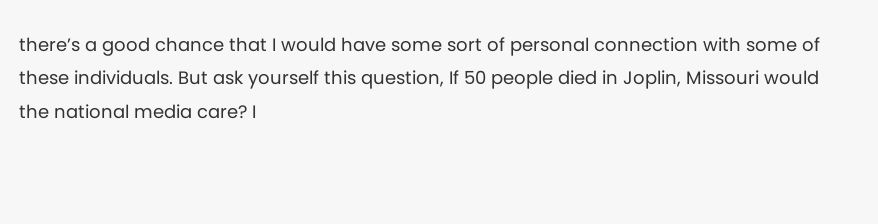there’s a good chance that I would have some sort of personal connection with some of these individuals. But ask yourself this question, If 50 people died in Joplin, Missouri would the national media care? I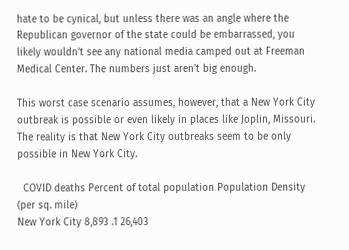hate to be cynical, but unless there was an angle where the Republican governor of the state could be embarrassed, you likely wouldn’t see any national media camped out at Freeman Medical Center. The numbers just aren’t big enough.

This worst case scenario assumes, however, that a New York City outbreak is possible or even likely in places like Joplin, Missouri. The reality is that New York City outbreaks seem to be only possible in New York City.

  COVID deaths Percent of total population Population Density (per sq. mile)
New York City 8,893 .1 26,403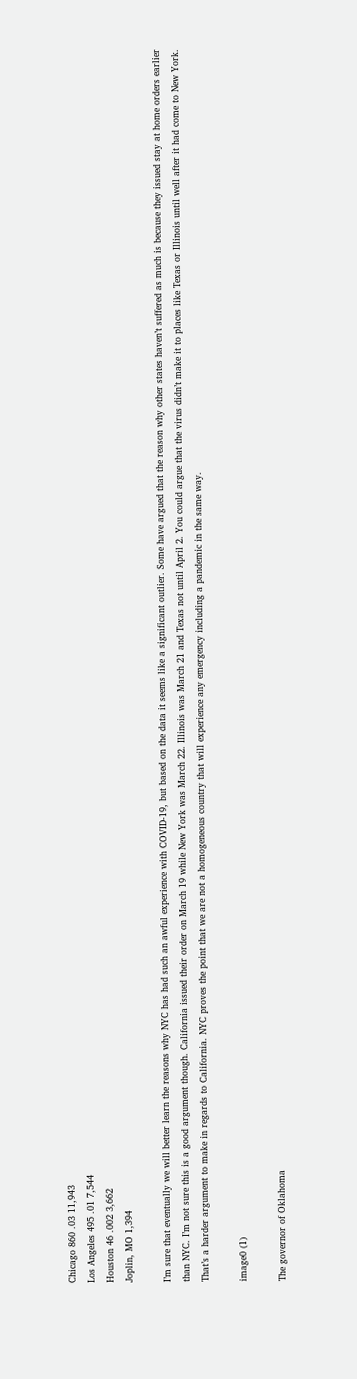Chicago 860 .03 11,943
Los Angeles 495 .01 7,544
Houston 46 .002 3,662
Joplin, MO 1,394

I’m sure that eventually we will better learn the reasons why NYC has had such an awful experience with COVID-19, but based on the data it seems like a significant outlier. Some have argued that the reason why other states haven’t suffered as much is because they issued stay at home orders earlier than NYC. I’m not sure this is a good argument though. California issued their order on March 19 while New York was March 22. Illinois was March 21 and Texas not until April 2. You could argue that the virus didn’t make it to places like Texas or Illinois until well after it had come to New York. That’s a harder argument to make in regards to California. NYC proves the point that we are not a homogeneous country that will experience any emergency including a pandemic in the same way.

image0 (1)

The governor of Oklahoma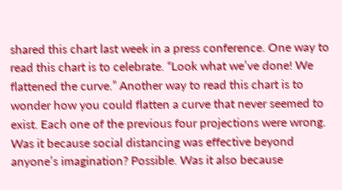shared this chart last week in a press conference. One way to read this chart is to celebrate. “Look what we’ve done! We flattened the curve.” Another way to read this chart is to wonder how you could flatten a curve that never seemed to exist. Each one of the previous four projections were wrong. Was it because social distancing was effective beyond anyone’s imagination? Possible. Was it also because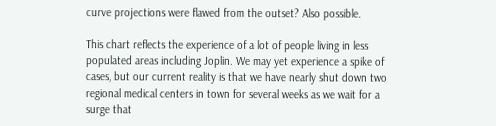curve projections were flawed from the outset? Also possible.

This chart reflects the experience of a lot of people living in less populated areas including Joplin. We may yet experience a spike of cases, but our current reality is that we have nearly shut down two regional medical centers in town for several weeks as we wait for a surge that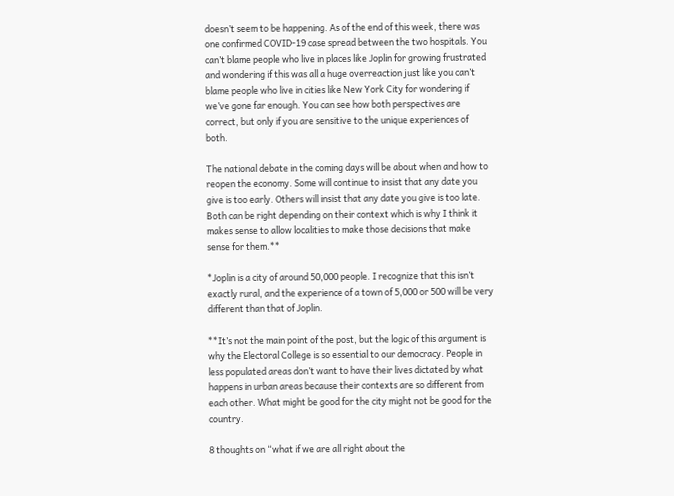doesn’t seem to be happening. As of the end of this week, there was one confirmed COVID-19 case spread between the two hospitals. You can’t blame people who live in places like Joplin for growing frustrated and wondering if this was all a huge overreaction just like you can’t blame people who live in cities like New York City for wondering if we’ve gone far enough. You can see how both perspectives are correct, but only if you are sensitive to the unique experiences of both.

The national debate in the coming days will be about when and how to reopen the economy. Some will continue to insist that any date you give is too early. Others will insist that any date you give is too late. Both can be right depending on their context which is why I think it makes sense to allow localities to make those decisions that make sense for them.**

*Joplin is a city of around 50,000 people. I recognize that this isn’t exactly rural, and the experience of a town of 5,000 or 500 will be very different than that of Joplin.

**It’s not the main point of the post, but the logic of this argument is why the Electoral College is so essential to our democracy. People in less populated areas don’t want to have their lives dictated by what happens in urban areas because their contexts are so different from each other. What might be good for the city might not be good for the country.

8 thoughts on “what if we are all right about the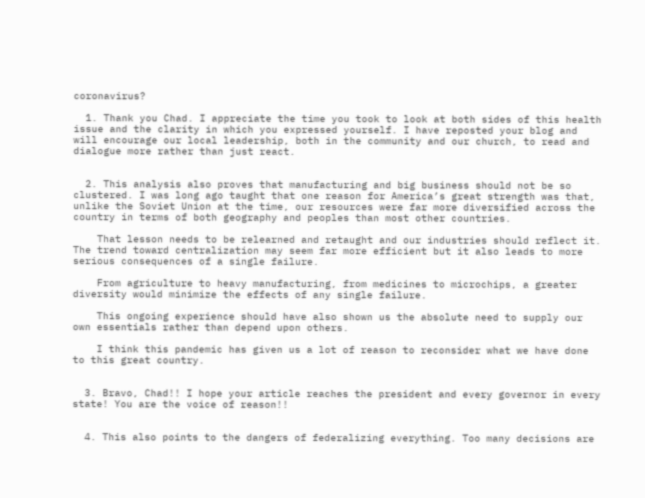coronavirus?

  1. Thank you Chad. I appreciate the time you took to look at both sides of this health issue and the clarity in which you expressed yourself. I have reposted your blog and will encourage our local leadership, both in the community and our church, to read and dialogue more rather than just react.


  2. This analysis also proves that manufacturing and big business should not be so clustered. I was long ago taught that one reason for America’s great strength was that, unlike the Soviet Union at the time, our resources were far more diversified across the country in terms of both geography and peoples than most other countries.

    That lesson needs to be relearned and retaught and our industries should reflect it. The trend toward centralization may seem far more efficient but it also leads to more serious consequences of a single failure.

    From agriculture to heavy manufacturing, from medicines to microchips, a greater diversity would minimize the effects of any single failure.

    This ongoing experience should have also shown us the absolute need to supply our own essentials rather than depend upon others.

    I think this pandemic has given us a lot of reason to reconsider what we have done to this great country.


  3. Bravo, Chad!! I hope your article reaches the president and every governor in every state! You are the voice of reason!!


  4. This also points to the dangers of federalizing everything. Too many decisions are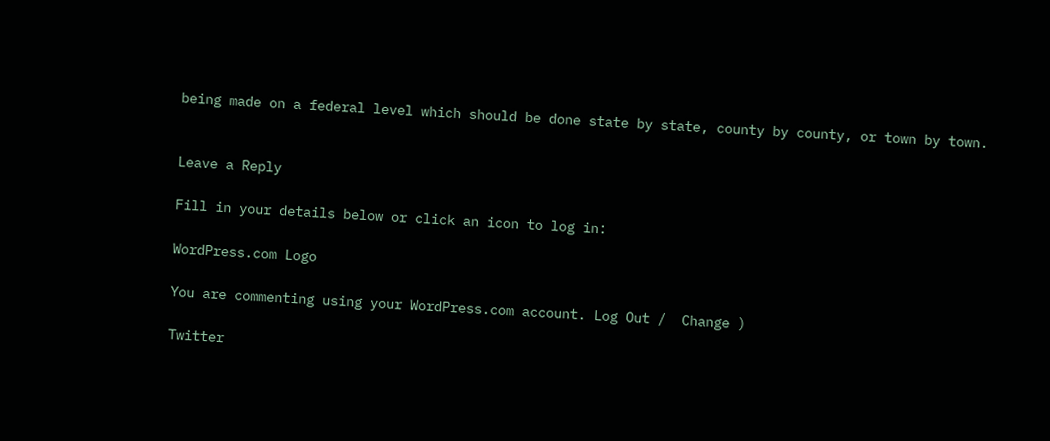being made on a federal level which should be done state by state, county by county, or town by town.


Leave a Reply

Fill in your details below or click an icon to log in:

WordPress.com Logo

You are commenting using your WordPress.com account. Log Out /  Change )

Twitter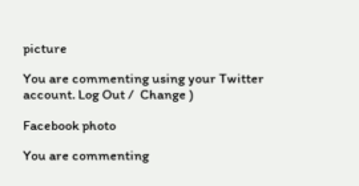picture

You are commenting using your Twitter account. Log Out /  Change )

Facebook photo

You are commenting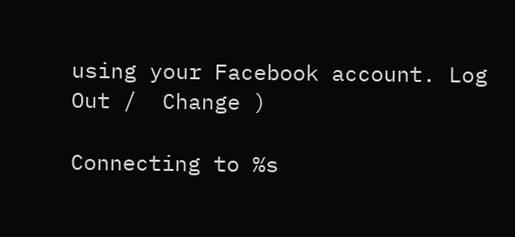using your Facebook account. Log Out /  Change )

Connecting to %s